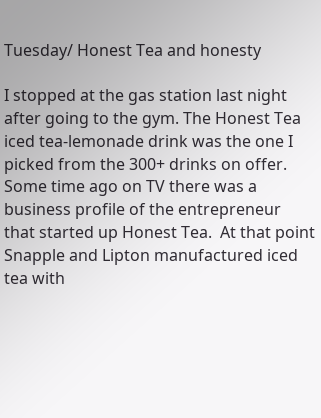Tuesday/ Honest Tea and honesty

I stopped at the gas station last night after going to the gym. The Honest Tea iced tea-lemonade drink was the one I picked from the 300+ drinks on offer.  Some time ago on TV there was a business profile of the entrepreneur that started up Honest Tea.  At that point Snapple and Lipton manufactured iced tea with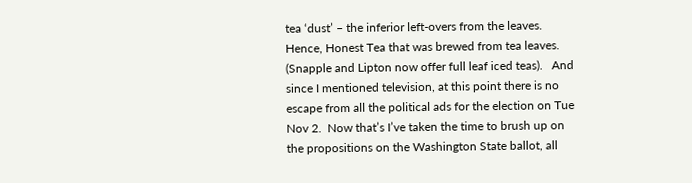tea ‘dust’ – the inferior left-overs from the leaves.  Hence, Honest Tea that was brewed from tea leaves.  (Snapple and Lipton now offer full leaf iced teas).   And since I mentioned television, at this point there is no escape from all the political ads for the election on Tue Nov 2.  Now that’s I’ve taken the time to brush up on the propositions on the Washington State ballot, all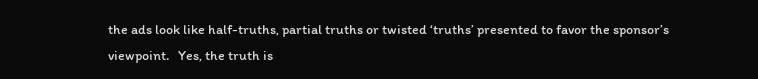the ads look like half-truths, partial truths or twisted ‘truths’ presented to favor the sponsor’s viewpoint.   Yes, the truth is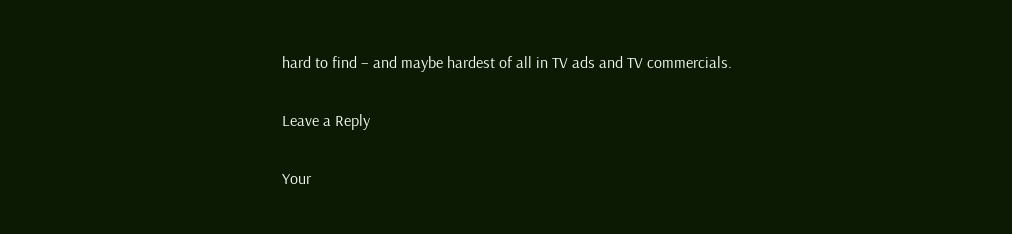hard to find – and maybe hardest of all in TV ads and TV commercials.

Leave a Reply

Your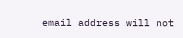email address will not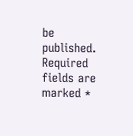be published. Required fields are marked *